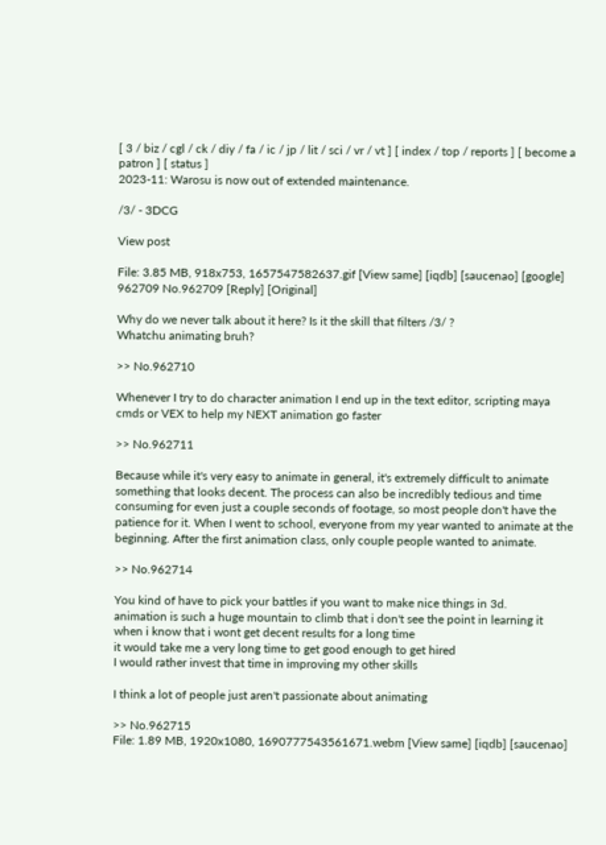[ 3 / biz / cgl / ck / diy / fa / ic / jp / lit / sci / vr / vt ] [ index / top / reports ] [ become a patron ] [ status ]
2023-11: Warosu is now out of extended maintenance.

/3/ - 3DCG

View post

File: 3.85 MB, 918x753, 1657547582637.gif [View same] [iqdb] [saucenao] [google]
962709 No.962709 [Reply] [Original]

Why do we never talk about it here? Is it the skill that filters /3/ ?
Whatchu animating bruh?

>> No.962710

Whenever I try to do character animation I end up in the text editor, scripting maya cmds or VEX to help my NEXT animation go faster

>> No.962711

Because while it's very easy to animate in general, it's extremely difficult to animate something that looks decent. The process can also be incredibly tedious and time consuming for even just a couple seconds of footage, so most people don't have the patience for it. When I went to school, everyone from my year wanted to animate at the beginning. After the first animation class, only couple people wanted to animate.

>> No.962714

You kind of have to pick your battles if you want to make nice things in 3d.
animation is such a huge mountain to climb that i don't see the point in learning it when i know that i wont get decent results for a long time
it would take me a very long time to get good enough to get hired
I would rather invest that time in improving my other skills

I think a lot of people just aren't passionate about animating

>> No.962715
File: 1.89 MB, 1920x1080, 1690777543561671.webm [View same] [iqdb] [saucenao]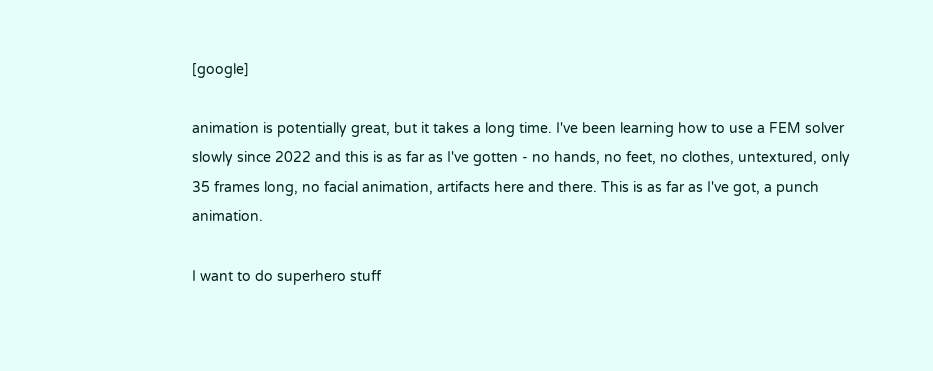[google]

animation is potentially great, but it takes a long time. I've been learning how to use a FEM solver slowly since 2022 and this is as far as I've gotten - no hands, no feet, no clothes, untextured, only 35 frames long, no facial animation, artifacts here and there. This is as far as I've got, a punch animation.

I want to do superhero stuff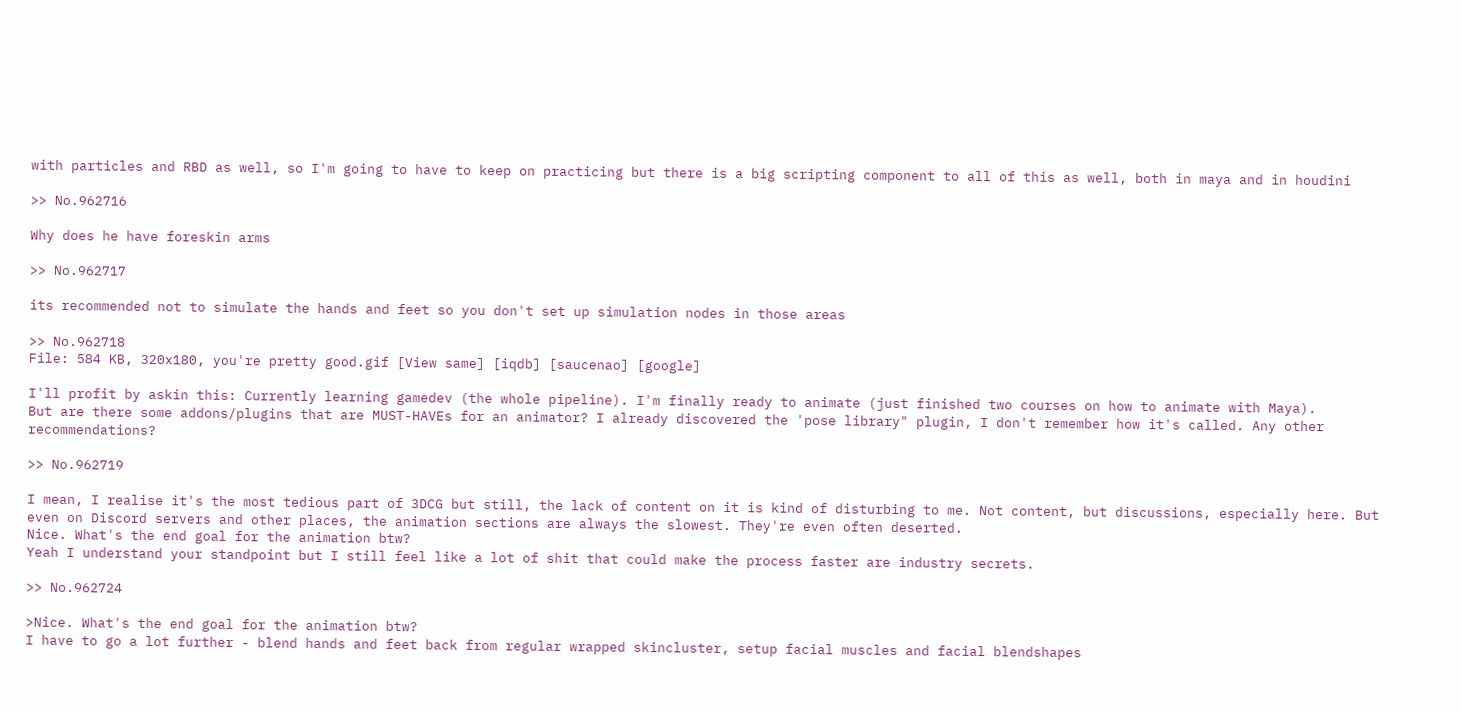with particles and RBD as well, so I'm going to have to keep on practicing but there is a big scripting component to all of this as well, both in maya and in houdini

>> No.962716

Why does he have foreskin arms

>> No.962717

its recommended not to simulate the hands and feet so you don't set up simulation nodes in those areas

>> No.962718
File: 584 KB, 320x180, you're pretty good.gif [View same] [iqdb] [saucenao] [google]

I'll profit by askin this: Currently learning gamedev (the whole pipeline). I'm finally ready to animate (just finished two courses on how to animate with Maya).
But are there some addons/plugins that are MUST-HAVEs for an animator? I already discovered the 'pose library" plugin, I don't remember how it's called. Any other recommendations?

>> No.962719

I mean, I realise it's the most tedious part of 3DCG but still, the lack of content on it is kind of disturbing to me. Not content, but discussions, especially here. But even on Discord servers and other places, the animation sections are always the slowest. They're even often deserted.
Nice. What's the end goal for the animation btw?
Yeah I understand your standpoint but I still feel like a lot of shit that could make the process faster are industry secrets.

>> No.962724

>Nice. What's the end goal for the animation btw?
I have to go a lot further - blend hands and feet back from regular wrapped skincluster, setup facial muscles and facial blendshapes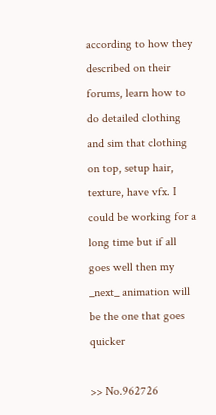according to how they described on their forums, learn how to do detailed clothing and sim that clothing on top, setup hair, texture, have vfx. I could be working for a long time but if all goes well then my _next_ animation will be the one that goes quicker

>> No.962726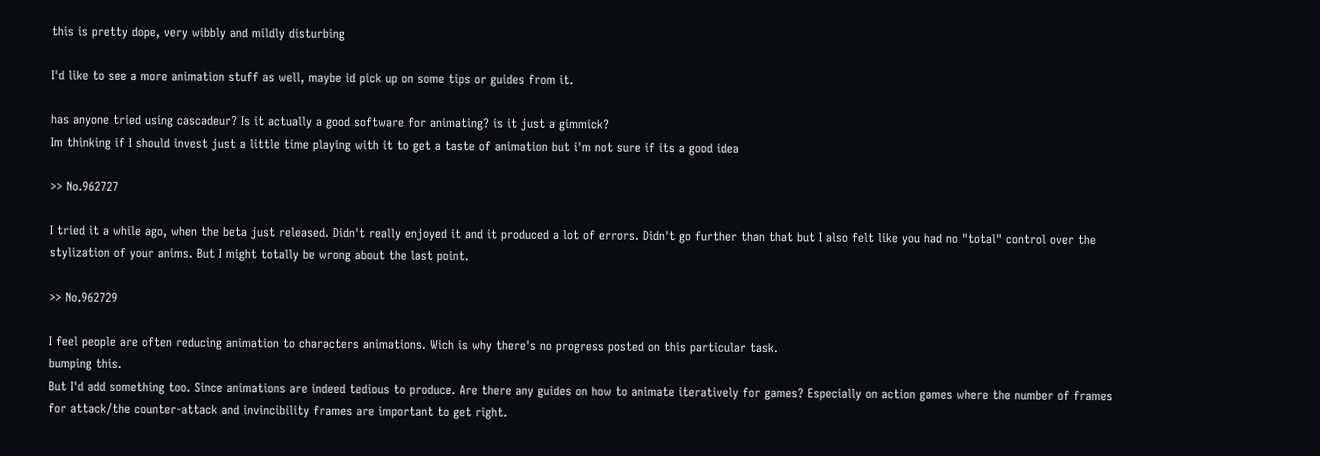this is pretty dope, very wibbly and mildly disturbing

I'd like to see a more animation stuff as well, maybe id pick up on some tips or guides from it.

has anyone tried using cascadeur? Is it actually a good software for animating? is it just a gimmick?
Im thinking if I should invest just a little time playing with it to get a taste of animation but i'm not sure if its a good idea

>> No.962727

I tried it a while ago, when the beta just released. Didn't really enjoyed it and it produced a lot of errors. Didn't go further than that but I also felt like you had no "total" control over the stylization of your anims. But I might totally be wrong about the last point.

>> No.962729

I feel people are often reducing animation to characters animations. Wich is why there's no progress posted on this particular task.
bumping this.
But I'd add something too. Since animations are indeed tedious to produce. Are there any guides on how to animate iteratively for games? Especially on action games where the number of frames for attack/the counter-attack and invincibility frames are important to get right.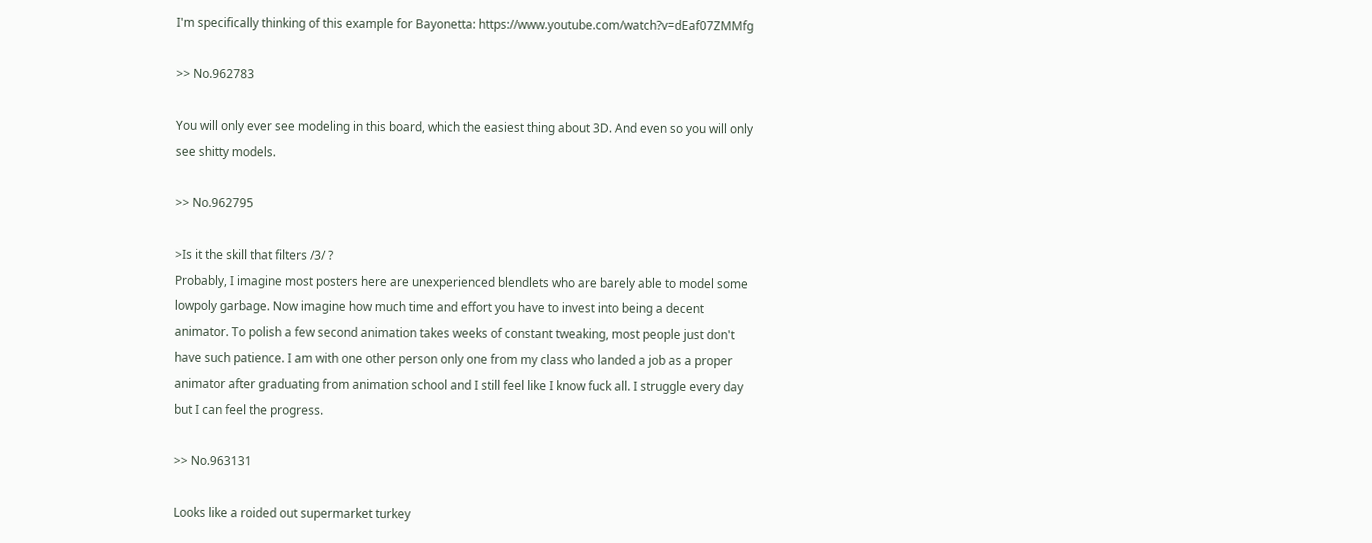I'm specifically thinking of this example for Bayonetta: https://www.youtube.com/watch?v=dEaf07ZMMfg

>> No.962783

You will only ever see modeling in this board, which the easiest thing about 3D. And even so you will only see shitty models.

>> No.962795

>Is it the skill that filters /3/ ?
Probably, I imagine most posters here are unexperienced blendlets who are barely able to model some lowpoly garbage. Now imagine how much time and effort you have to invest into being a decent animator. To polish a few second animation takes weeks of constant tweaking, most people just don't have such patience. I am with one other person only one from my class who landed a job as a proper animator after graduating from animation school and I still feel like I know fuck all. I struggle every day but I can feel the progress.

>> No.963131

Looks like a roided out supermarket turkey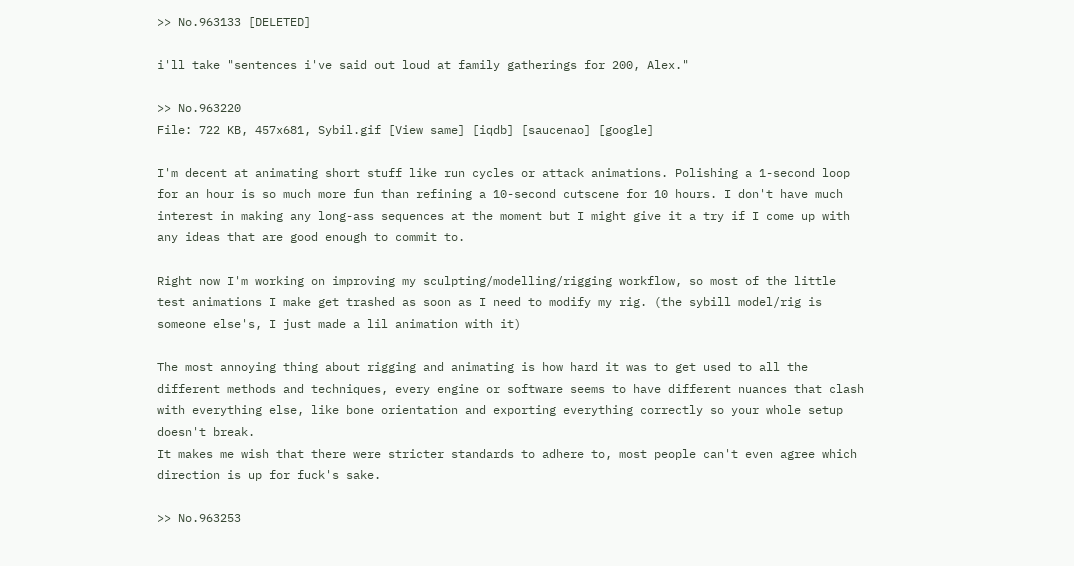>> No.963133 [DELETED]

i'll take "sentences i've said out loud at family gatherings for 200, Alex."

>> No.963220
File: 722 KB, 457x681, Sybil.gif [View same] [iqdb] [saucenao] [google]

I'm decent at animating short stuff like run cycles or attack animations. Polishing a 1-second loop for an hour is so much more fun than refining a 10-second cutscene for 10 hours. I don't have much interest in making any long-ass sequences at the moment but I might give it a try if I come up with any ideas that are good enough to commit to.

Right now I'm working on improving my sculpting/modelling/rigging workflow, so most of the little test animations I make get trashed as soon as I need to modify my rig. (the sybill model/rig is someone else's, I just made a lil animation with it)

The most annoying thing about rigging and animating is how hard it was to get used to all the different methods and techniques, every engine or software seems to have different nuances that clash with everything else, like bone orientation and exporting everything correctly so your whole setup doesn't break.
It makes me wish that there were stricter standards to adhere to, most people can't even agree which direction is up for fuck's sake.

>> No.963253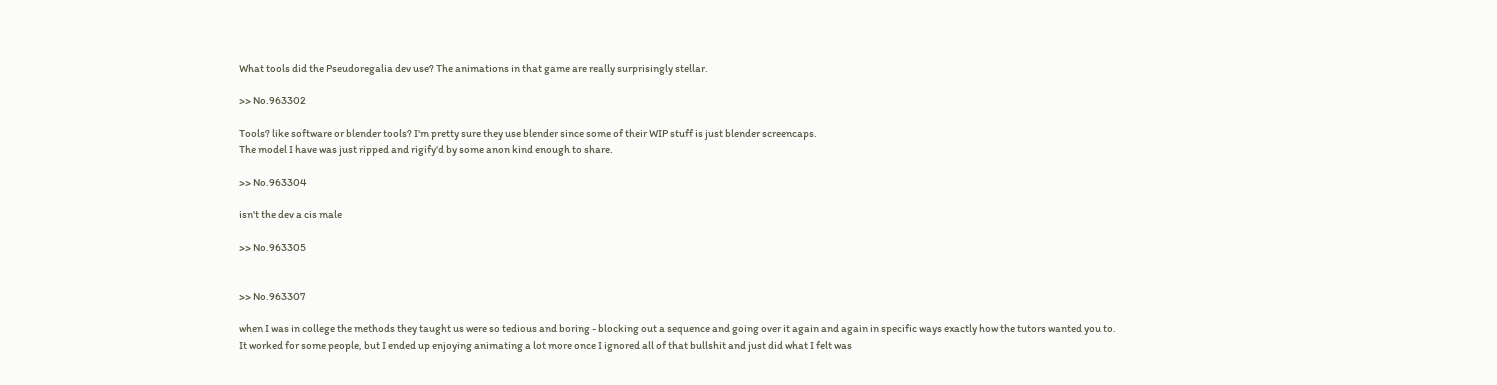What tools did the Pseudoregalia dev use? The animations in that game are really surprisingly stellar.

>> No.963302

Tools? like software or blender tools? I'm pretty sure they use blender since some of their WIP stuff is just blender screencaps.
The model I have was just ripped and rigify'd by some anon kind enough to share.

>> No.963304

isn't the dev a cis male

>> No.963305


>> No.963307

when I was in college the methods they taught us were so tedious and boring - blocking out a sequence and going over it again and again in specific ways exactly how the tutors wanted you to.
It worked for some people, but I ended up enjoying animating a lot more once I ignored all of that bullshit and just did what I felt was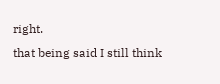right.
that being said I still think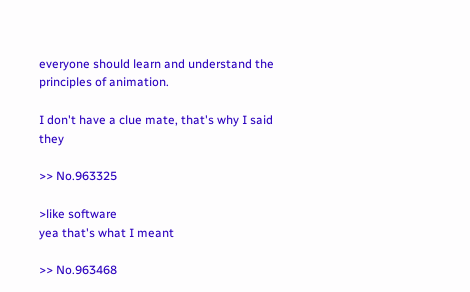everyone should learn and understand the principles of animation.

I don't have a clue mate, that's why I said they

>> No.963325

>like software
yea that's what I meant

>> No.963468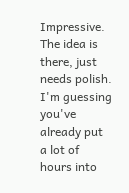Impressive. The idea is there, just needs polish. I'm guessing you've already put a lot of hours into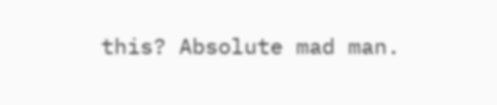this? Absolute mad man.